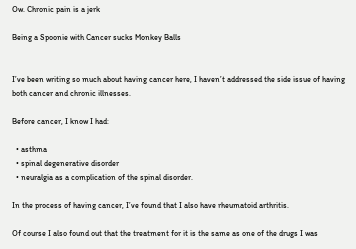Ow. Chronic pain is a jerk

Being a Spoonie with Cancer sucks Monkey Balls


I’ve been writing so much about having cancer here, I haven’t addressed the side issue of having both cancer and chronic illnesses.

Before cancer, I know I had:

  • asthma
  • spinal degenerative disorder
  • neuralgia as a complication of the spinal disorder.

In the process of having cancer, I’ve found that I also have rheumatoid arthritis.

Of course I also found out that the treatment for it is the same as one of the drugs I was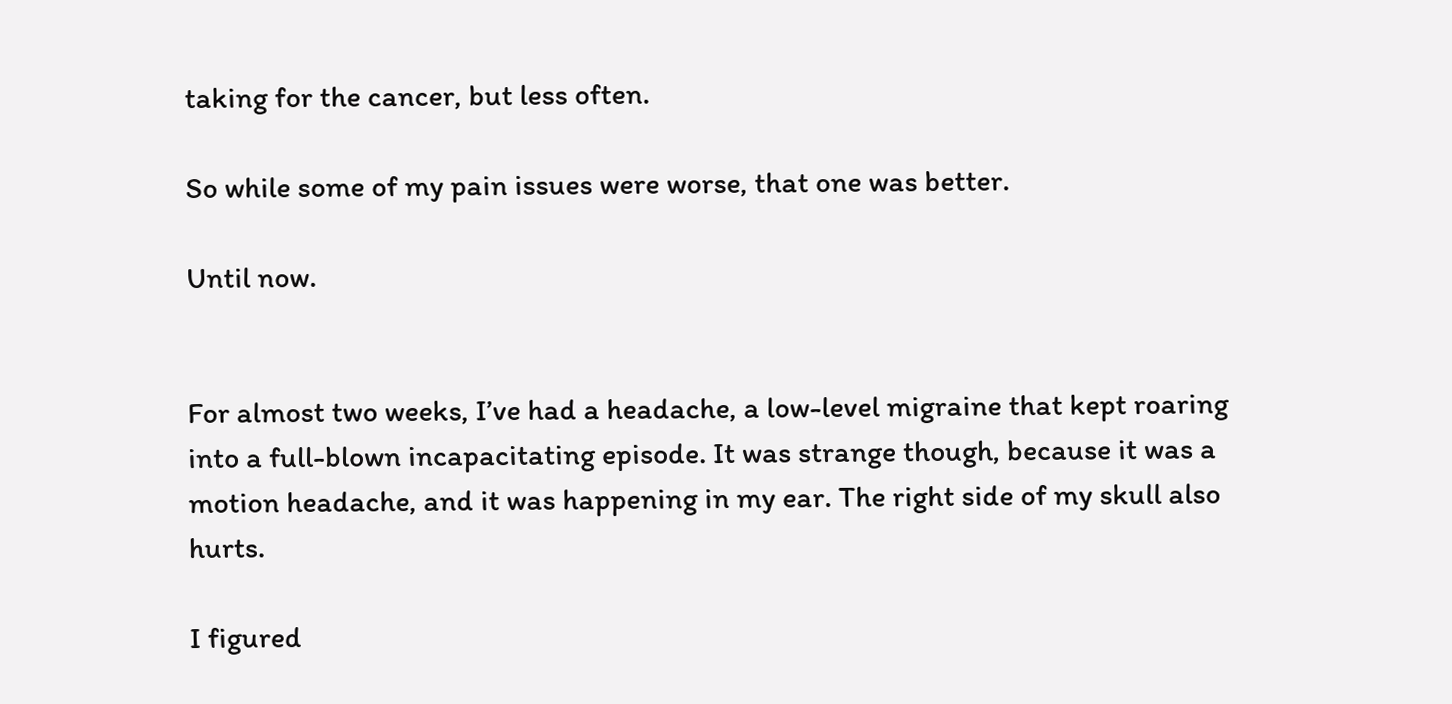taking for the cancer, but less often.

So while some of my pain issues were worse, that one was better.

Until now.


For almost two weeks, I’ve had a headache, a low-level migraine that kept roaring into a full-blown incapacitating episode. It was strange though, because it was a motion headache, and it was happening in my ear. The right side of my skull also hurts.

I figured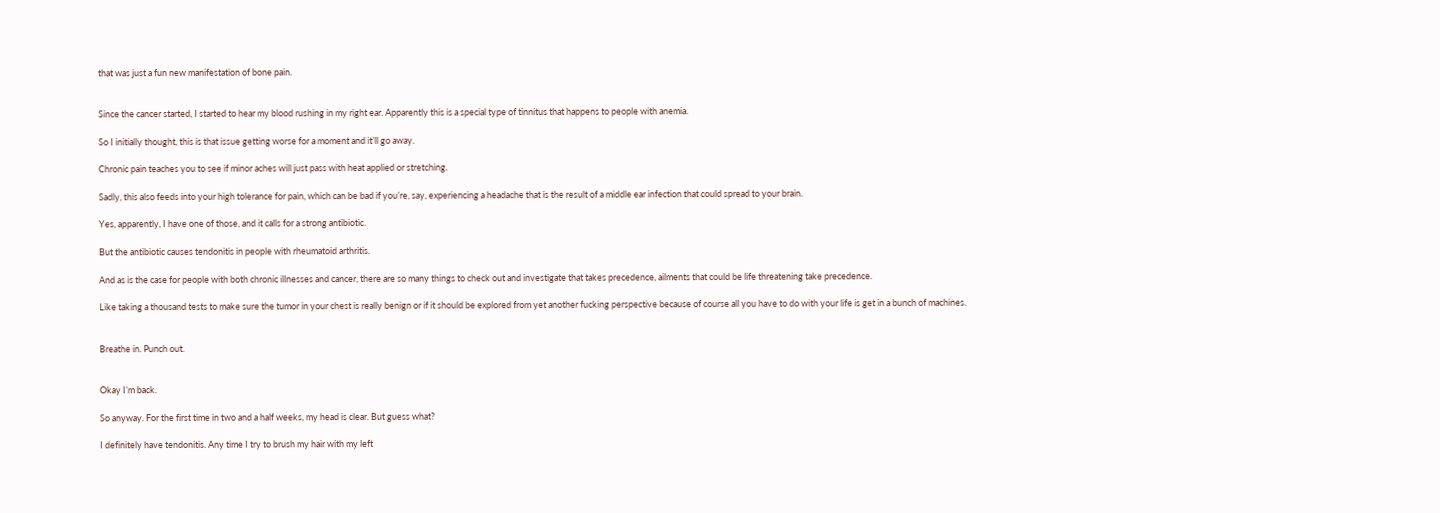that was just a fun new manifestation of bone pain.


Since the cancer started, I started to hear my blood rushing in my right ear. Apparently this is a special type of tinnitus that happens to people with anemia.

So I initially thought, this is that issue getting worse for a moment and it’ll go away.

Chronic pain teaches you to see if minor aches will just pass with heat applied or stretching.

Sadly, this also feeds into your high tolerance for pain, which can be bad if you’re, say, experiencing a headache that is the result of a middle ear infection that could spread to your brain.

Yes, apparently, I have one of those, and it calls for a strong antibiotic.

But the antibiotic causes tendonitis in people with rheumatoid arthritis.

And as is the case for people with both chronic illnesses and cancer, there are so many things to check out and investigate that takes precedence, ailments that could be life threatening take precedence.

Like taking a thousand tests to make sure the tumor in your chest is really benign or if it should be explored from yet another fucking perspective because of course all you have to do with your life is get in a bunch of machines.


Breathe in. Punch out.


Okay I’m back.

So anyway. For the first time in two and a half weeks, my head is clear. But guess what?

I definitely have tendonitis. Any time I try to brush my hair with my left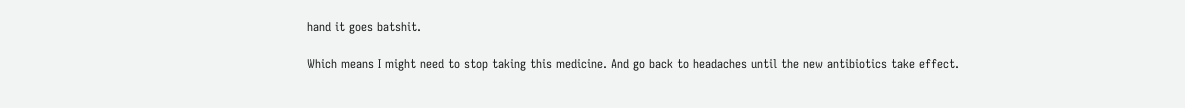hand it goes batshit.

Which means I might need to stop taking this medicine. And go back to headaches until the new antibiotics take effect.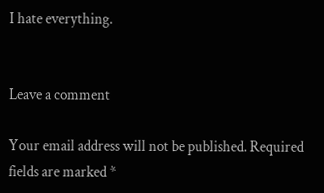I hate everything.


Leave a comment

Your email address will not be published. Required fields are marked *